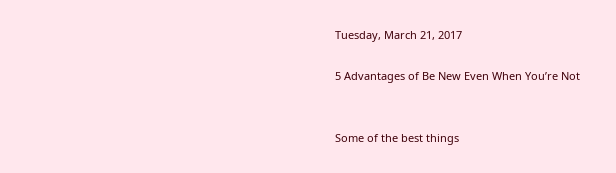Tuesday, March 21, 2017

5 Advantages of Be New Even When You’re Not


Some of the best things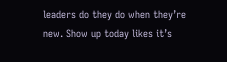leaders do they do when they’re new. Show up today likes it’s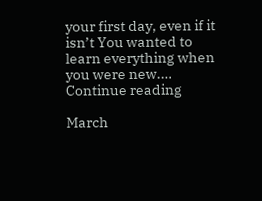your first day, even if it isn’t You wanted to learn everything when you were new.… Continue reading

March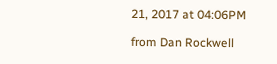21, 2017 at 04:06PM

from Dan Rockwell